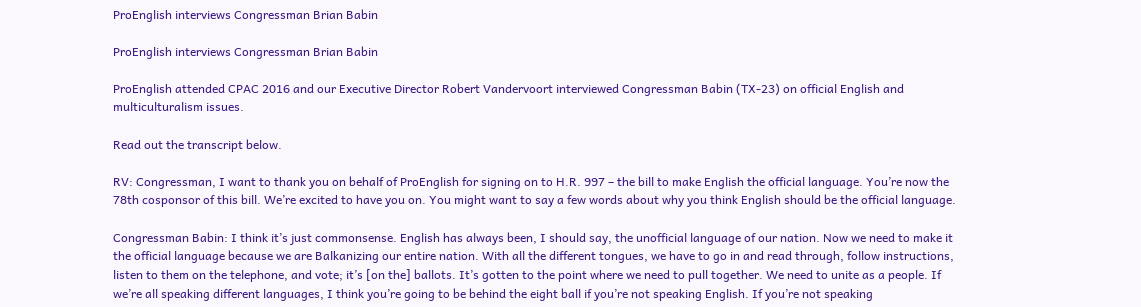ProEnglish interviews Congressman Brian Babin

ProEnglish interviews Congressman Brian Babin

ProEnglish attended CPAC 2016 and our Executive Director Robert Vandervoort interviewed Congressman Babin (TX-23) on official English and multiculturalism issues.

Read out the transcript below.

RV: Congressman, I want to thank you on behalf of ProEnglish for signing on to H.R. 997 – the bill to make English the official language. You’re now the 78th cosponsor of this bill. We’re excited to have you on. You might want to say a few words about why you think English should be the official language.

Congressman Babin: I think it’s just commonsense. English has always been, I should say, the unofficial language of our nation. Now we need to make it the official language because we are Balkanizing our entire nation. With all the different tongues, we have to go in and read through, follow instructions, listen to them on the telephone, and vote; it’s [on the] ballots. It’s gotten to the point where we need to pull together. We need to unite as a people. If we’re all speaking different languages, I think you’re going to be behind the eight ball if you’re not speaking English. If you’re not speaking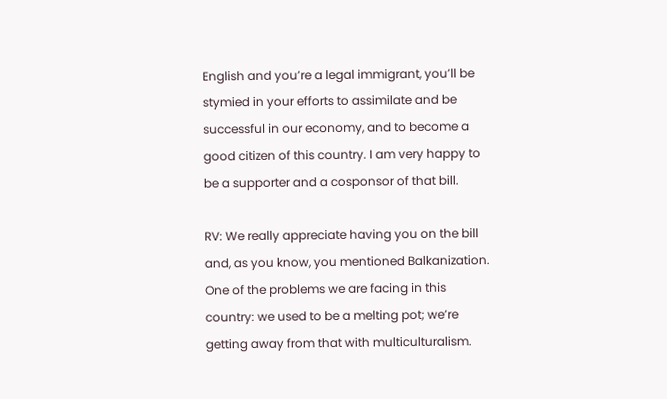English and you’re a legal immigrant, you’ll be stymied in your efforts to assimilate and be successful in our economy, and to become a good citizen of this country. I am very happy to be a supporter and a cosponsor of that bill.

RV: We really appreciate having you on the bill and, as you know, you mentioned Balkanization. One of the problems we are facing in this country: we used to be a melting pot; we’re getting away from that with multiculturalism.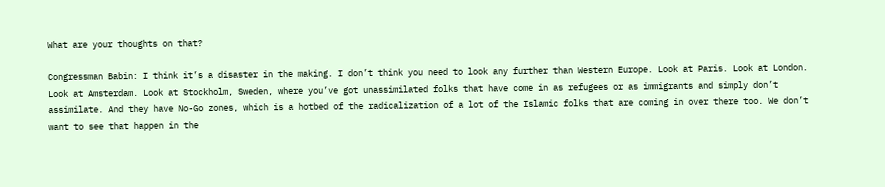What are your thoughts on that?

Congressman Babin: I think it’s a disaster in the making. I don’t think you need to look any further than Western Europe. Look at Paris. Look at London. Look at Amsterdam. Look at Stockholm, Sweden, where you’ve got unassimilated folks that have come in as refugees or as immigrants and simply don’t assimilate. And they have No-Go zones, which is a hotbed of the radicalization of a lot of the Islamic folks that are coming in over there too. We don’t want to see that happen in the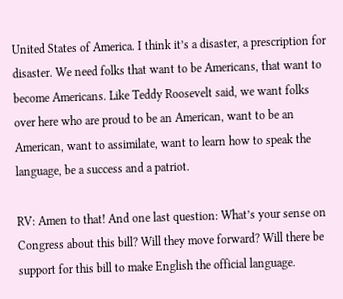United States of America. I think it’s a disaster, a prescription for disaster. We need folks that want to be Americans, that want to become Americans. Like Teddy Roosevelt said, we want folks over here who are proud to be an American, want to be an American, want to assimilate, want to learn how to speak the language, be a success and a patriot.

RV: Amen to that! And one last question: What’s your sense on Congress about this bill? Will they move forward? Will there be support for this bill to make English the official language.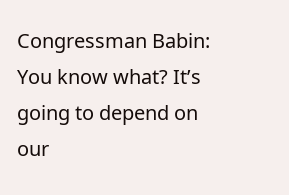Congressman Babin: You know what? It’s going to depend on our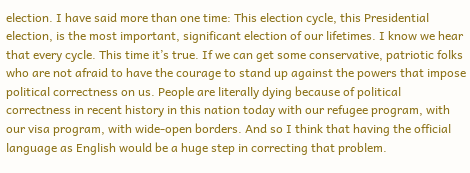election. I have said more than one time: This election cycle, this Presidential election, is the most important, significant election of our lifetimes. I know we hear that every cycle. This time it’s true. If we can get some conservative, patriotic folks who are not afraid to have the courage to stand up against the powers that impose political correctness on us. People are literally dying because of political correctness in recent history in this nation today with our refugee program, with our visa program, with wide-open borders. And so I think that having the official language as English would be a huge step in correcting that problem.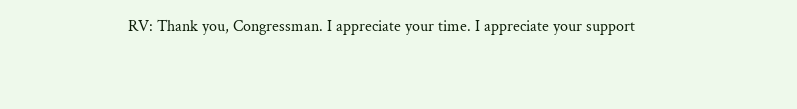RV: Thank you, Congressman. I appreciate your time. I appreciate your support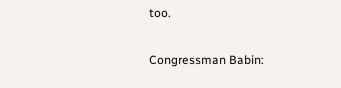too.

Congressman Babin: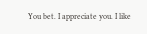You bet. I appreciate you. I like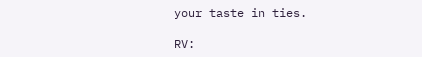your taste in ties.

RV: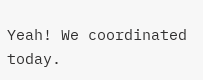Yeah! We coordinated today.